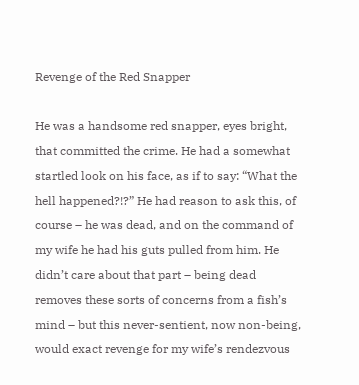Revenge of the Red Snapper

He was a handsome red snapper, eyes bright, that committed the crime. He had a somewhat startled look on his face, as if to say: “What the hell happened?!?” He had reason to ask this, of course – he was dead, and on the command of my wife he had his guts pulled from him. He didn’t care about that part – being dead removes these sorts of concerns from a fish’s mind – but this never-sentient, now non-being, would exact revenge for my wife’s rendezvous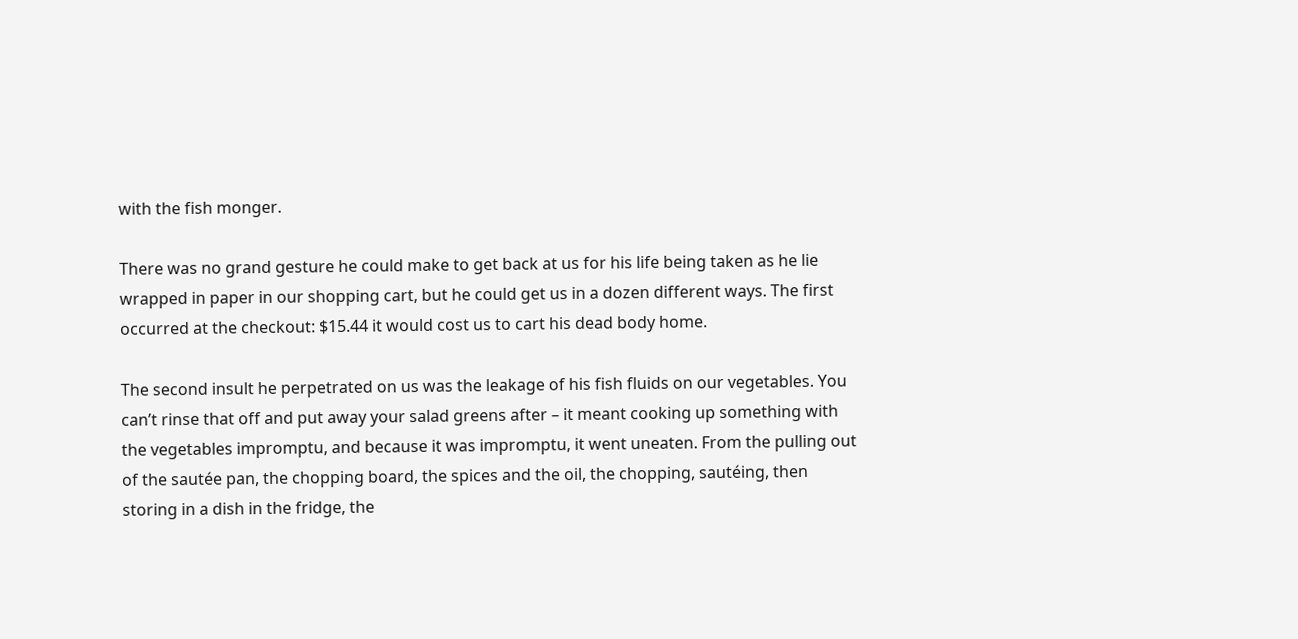with the fish monger.

There was no grand gesture he could make to get back at us for his life being taken as he lie wrapped in paper in our shopping cart, but he could get us in a dozen different ways. The first occurred at the checkout: $15.44 it would cost us to cart his dead body home.

The second insult he perpetrated on us was the leakage of his fish fluids on our vegetables. You can’t rinse that off and put away your salad greens after – it meant cooking up something with the vegetables impromptu, and because it was impromptu, it went uneaten. From the pulling out of the sautée pan, the chopping board, the spices and the oil, the chopping, sautéing, then storing in a dish in the fridge, the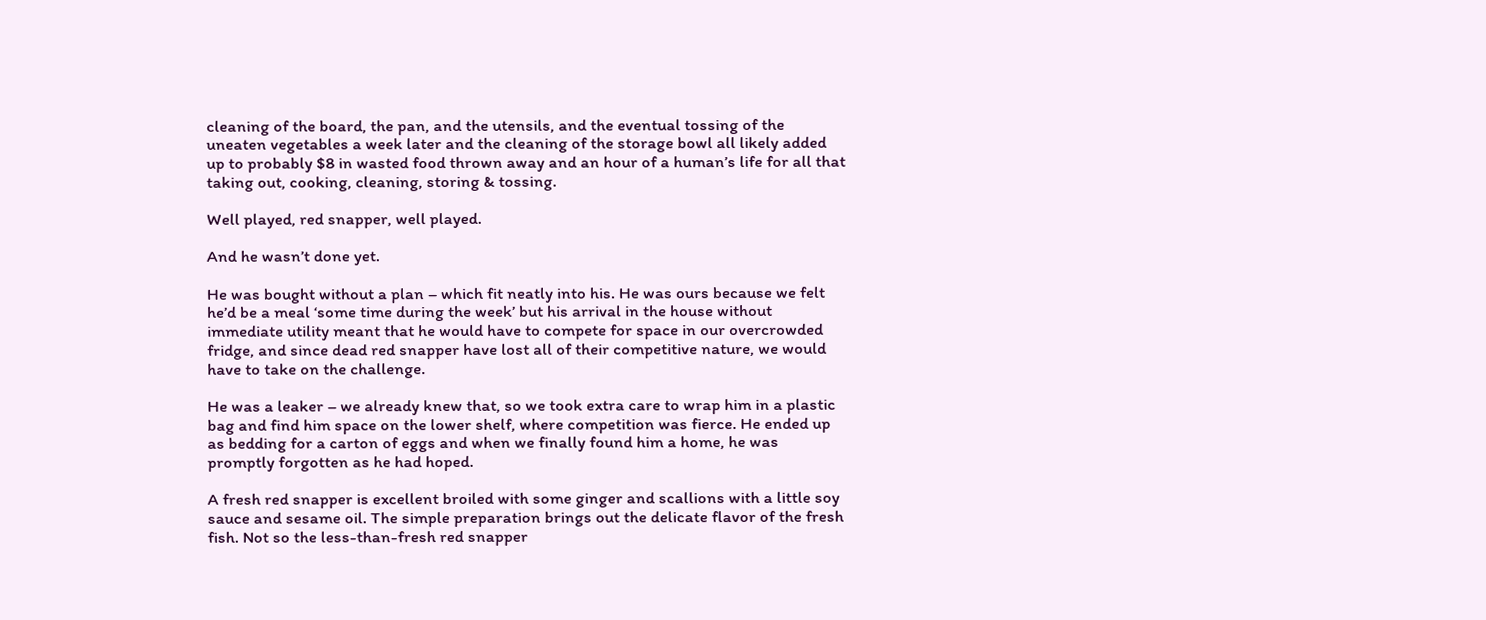cleaning of the board, the pan, and the utensils, and the eventual tossing of the uneaten vegetables a week later and the cleaning of the storage bowl all likely added up to probably $8 in wasted food thrown away and an hour of a human’s life for all that taking out, cooking, cleaning, storing & tossing.

Well played, red snapper, well played.

And he wasn’t done yet.

He was bought without a plan – which fit neatly into his. He was ours because we felt he’d be a meal ‘some time during the week’ but his arrival in the house without immediate utility meant that he would have to compete for space in our overcrowded fridge, and since dead red snapper have lost all of their competitive nature, we would have to take on the challenge.

He was a leaker – we already knew that, so we took extra care to wrap him in a plastic bag and find him space on the lower shelf, where competition was fierce. He ended up as bedding for a carton of eggs and when we finally found him a home, he was promptly forgotten as he had hoped.

A fresh red snapper is excellent broiled with some ginger and scallions with a little soy sauce and sesame oil. The simple preparation brings out the delicate flavor of the fresh fish. Not so the less-than-fresh red snapper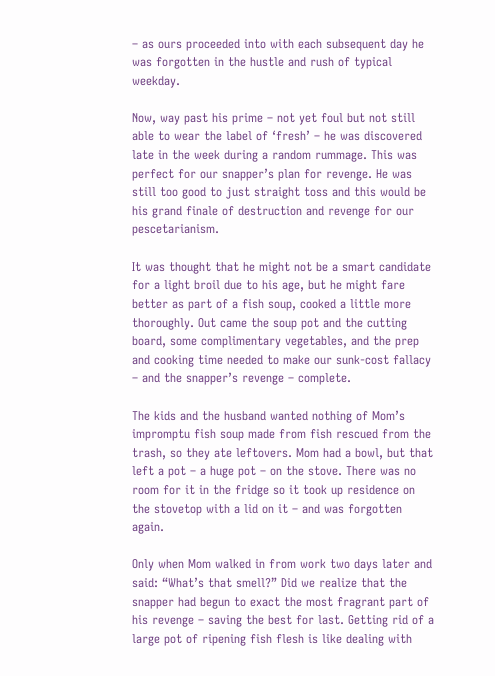– as ours proceeded into with each subsequent day he was forgotten in the hustle and rush of typical weekday.

Now, way past his prime – not yet foul but not still able to wear the label of ‘fresh’ – he was discovered late in the week during a random rummage. This was perfect for our snapper’s plan for revenge. He was still too good to just straight toss and this would be his grand finale of destruction and revenge for our pescetarianism.

It was thought that he might not be a smart candidate for a light broil due to his age, but he might fare better as part of a fish soup, cooked a little more thoroughly. Out came the soup pot and the cutting board, some complimentary vegetables, and the prep and cooking time needed to make our sunk-cost fallacy – and the snapper’s revenge – complete.

The kids and the husband wanted nothing of Mom’s impromptu fish soup made from fish rescued from the trash, so they ate leftovers. Mom had a bowl, but that left a pot – a huge pot – on the stove. There was no room for it in the fridge so it took up residence on the stovetop with a lid on it – and was forgotten again.

Only when Mom walked in from work two days later and said: “What’s that smell?” Did we realize that the snapper had begun to exact the most fragrant part of his revenge – saving the best for last. Getting rid of a large pot of ripening fish flesh is like dealing with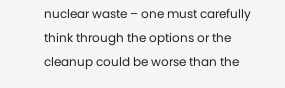nuclear waste – one must carefully think through the options or the cleanup could be worse than the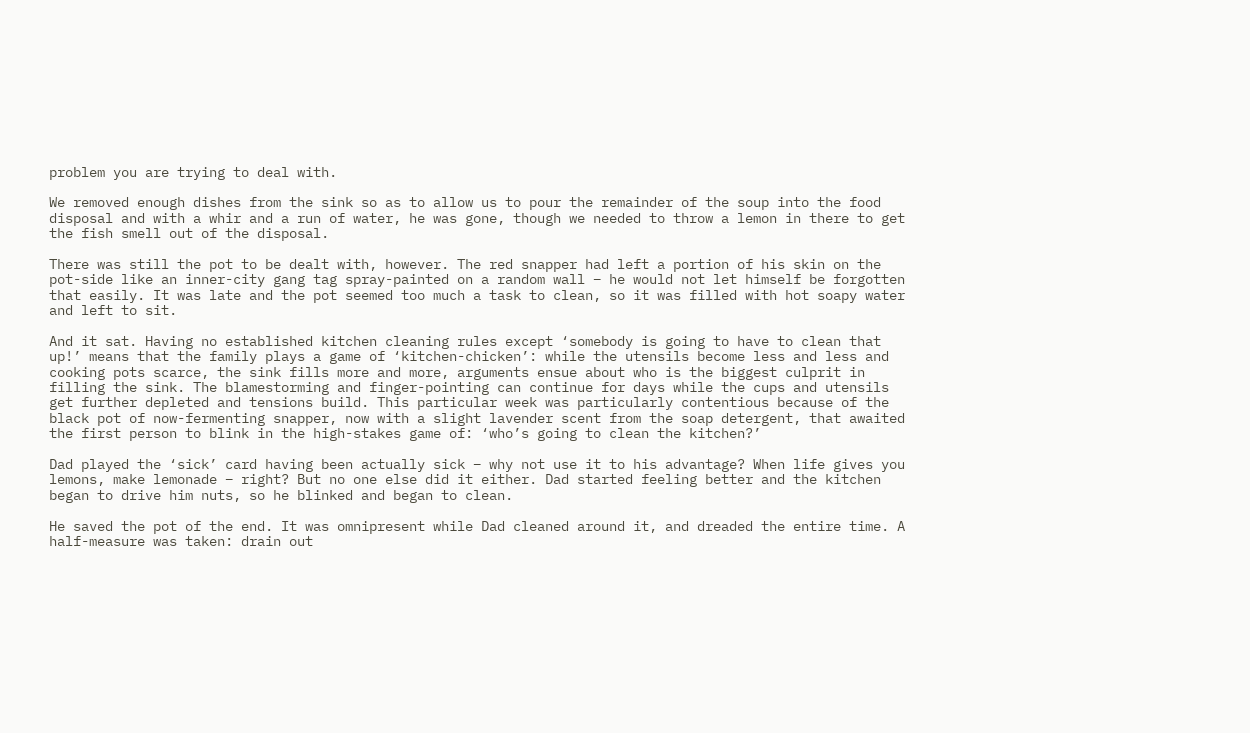problem you are trying to deal with.

We removed enough dishes from the sink so as to allow us to pour the remainder of the soup into the food disposal and with a whir and a run of water, he was gone, though we needed to throw a lemon in there to get the fish smell out of the disposal.

There was still the pot to be dealt with, however. The red snapper had left a portion of his skin on the pot-side like an inner-city gang tag spray-painted on a random wall – he would not let himself be forgotten that easily. It was late and the pot seemed too much a task to clean, so it was filled with hot soapy water and left to sit.

And it sat. Having no established kitchen cleaning rules except ‘somebody is going to have to clean that up!’ means that the family plays a game of ‘kitchen-chicken’: while the utensils become less and less and cooking pots scarce, the sink fills more and more, arguments ensue about who is the biggest culprit in filling the sink. The blamestorming and finger-pointing can continue for days while the cups and utensils get further depleted and tensions build. This particular week was particularly contentious because of the black pot of now-fermenting snapper, now with a slight lavender scent from the soap detergent, that awaited the first person to blink in the high-stakes game of: ‘who’s going to clean the kitchen?’

Dad played the ‘sick’ card having been actually sick – why not use it to his advantage? When life gives you lemons, make lemonade – right? But no one else did it either. Dad started feeling better and the kitchen began to drive him nuts, so he blinked and began to clean.

He saved the pot of the end. It was omnipresent while Dad cleaned around it, and dreaded the entire time. A half-measure was taken: drain out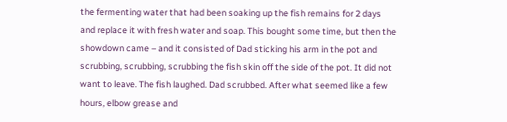the fermenting water that had been soaking up the fish remains for 2 days and replace it with fresh water and soap. This bought some time, but then the showdown came – and it consisted of Dad sticking his arm in the pot and scrubbing, scrubbing, scrubbing the fish skin off the side of the pot. It did not want to leave. The fish laughed. Dad scrubbed. After what seemed like a few hours, elbow grease and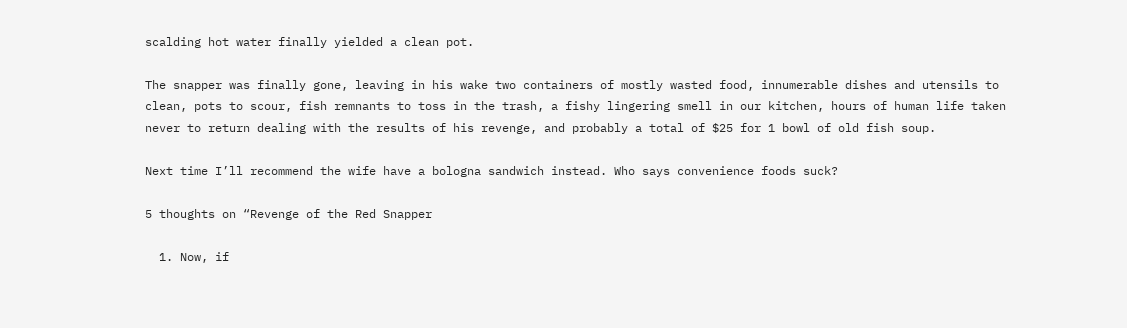scalding hot water finally yielded a clean pot.

The snapper was finally gone, leaving in his wake two containers of mostly wasted food, innumerable dishes and utensils to clean, pots to scour, fish remnants to toss in the trash, a fishy lingering smell in our kitchen, hours of human life taken never to return dealing with the results of his revenge, and probably a total of $25 for 1 bowl of old fish soup.

Next time I’ll recommend the wife have a bologna sandwich instead. Who says convenience foods suck?

5 thoughts on “Revenge of the Red Snapper

  1. Now, if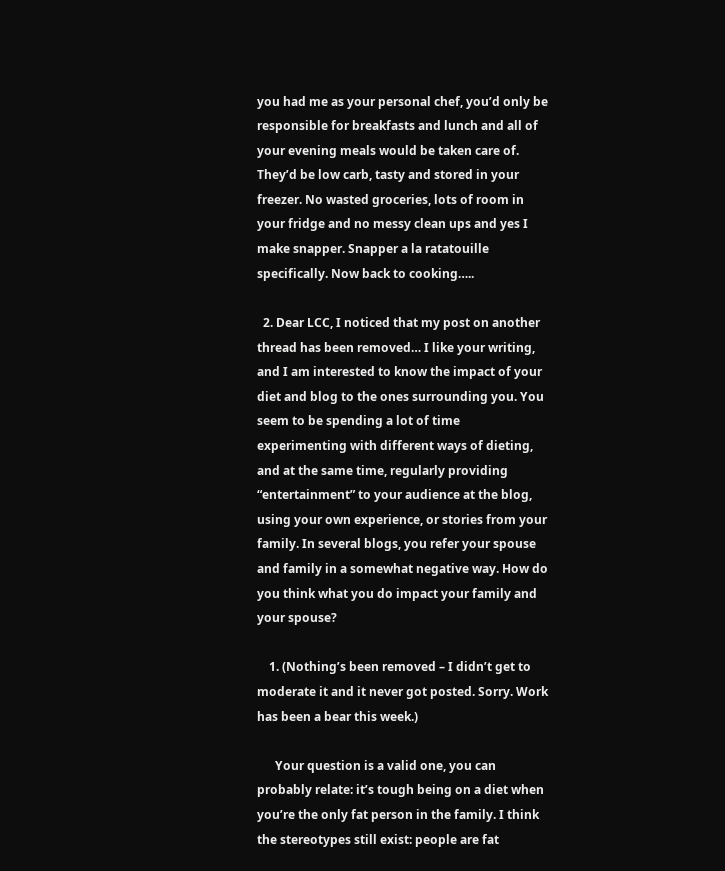you had me as your personal chef, you’d only be responsible for breakfasts and lunch and all of your evening meals would be taken care of. They’d be low carb, tasty and stored in your freezer. No wasted groceries, lots of room in your fridge and no messy clean ups and yes I make snapper. Snapper a la ratatouille specifically. Now back to cooking…..

  2. Dear LCC, I noticed that my post on another thread has been removed… I like your writing, and I am interested to know the impact of your diet and blog to the ones surrounding you. You seem to be spending a lot of time experimenting with different ways of dieting, and at the same time, regularly providing “entertainment” to your audience at the blog, using your own experience, or stories from your family. In several blogs, you refer your spouse and family in a somewhat negative way. How do you think what you do impact your family and your spouse?

    1. (Nothing’s been removed – I didn’t get to moderate it and it never got posted. Sorry. Work has been a bear this week.)

      Your question is a valid one, you can probably relate: it’s tough being on a diet when you’re the only fat person in the family. I think the stereotypes still exist: people are fat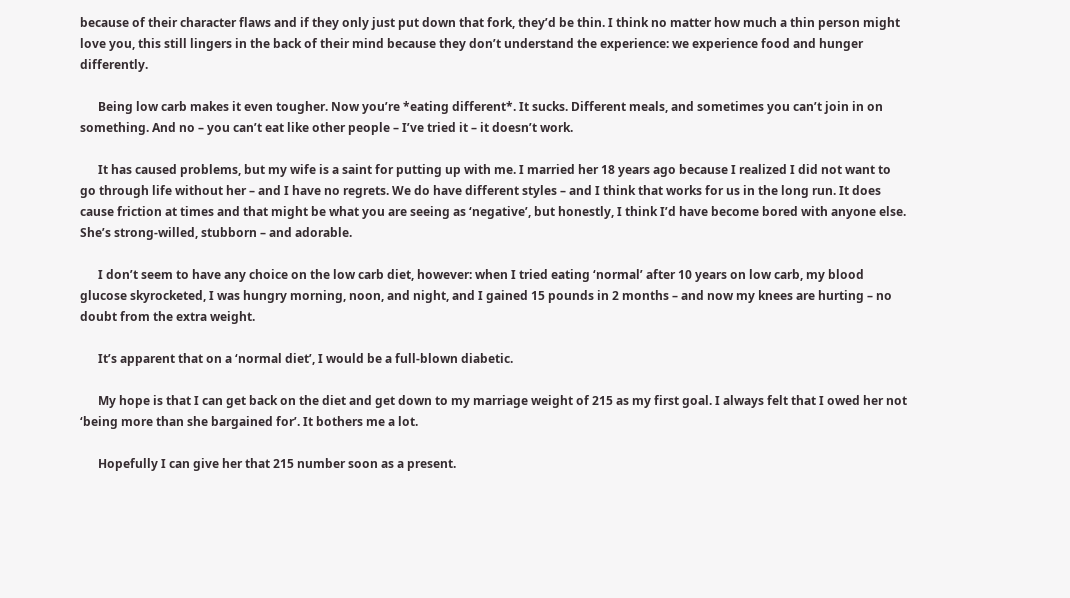because of their character flaws and if they only just put down that fork, they’d be thin. I think no matter how much a thin person might love you, this still lingers in the back of their mind because they don’t understand the experience: we experience food and hunger differently.

      Being low carb makes it even tougher. Now you’re *eating different*. It sucks. Different meals, and sometimes you can’t join in on something. And no – you can’t eat like other people – I’ve tried it – it doesn’t work.

      It has caused problems, but my wife is a saint for putting up with me. I married her 18 years ago because I realized I did not want to go through life without her – and I have no regrets. We do have different styles – and I think that works for us in the long run. It does cause friction at times and that might be what you are seeing as ‘negative’, but honestly, I think I’d have become bored with anyone else. She’s strong-willed, stubborn – and adorable.

      I don’t seem to have any choice on the low carb diet, however: when I tried eating ‘normal’ after 10 years on low carb, my blood glucose skyrocketed, I was hungry morning, noon, and night, and I gained 15 pounds in 2 months – and now my knees are hurting – no doubt from the extra weight.

      It’s apparent that on a ‘normal diet’, I would be a full-blown diabetic.

      My hope is that I can get back on the diet and get down to my marriage weight of 215 as my first goal. I always felt that I owed her not ‘being more than she bargained for’. It bothers me a lot.

      Hopefully I can give her that 215 number soon as a present.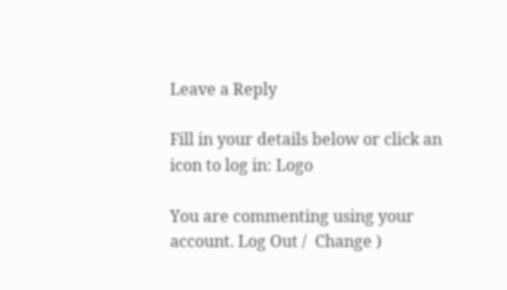Leave a Reply

Fill in your details below or click an icon to log in: Logo

You are commenting using your account. Log Out /  Change )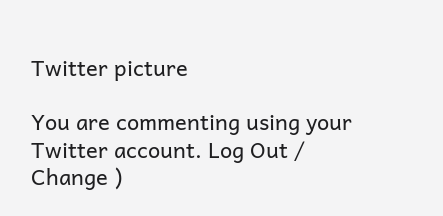Twitter picture

You are commenting using your Twitter account. Log Out /  Change )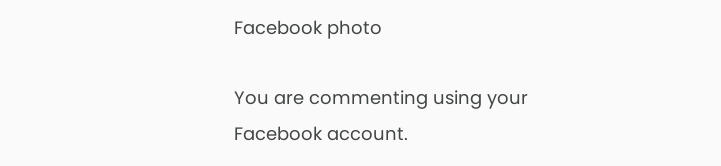Facebook photo

You are commenting using your Facebook account.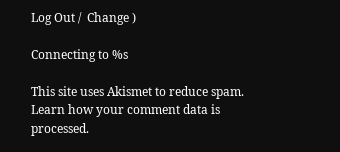Log Out /  Change )

Connecting to %s

This site uses Akismet to reduce spam. Learn how your comment data is processed.